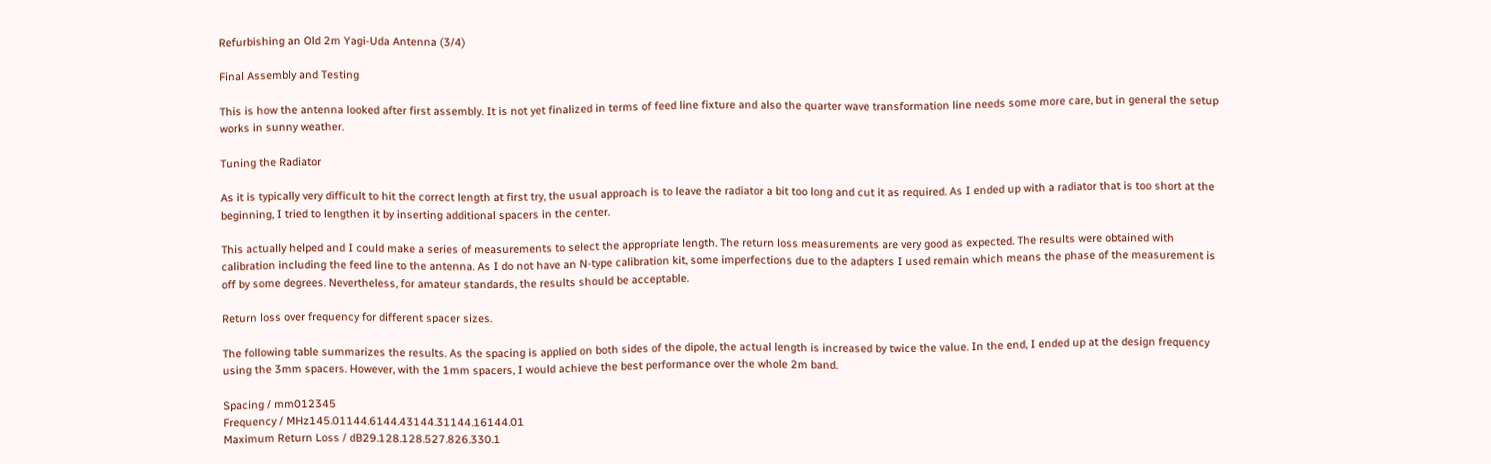Refurbishing an Old 2m Yagi-Uda Antenna (3/4)

Final Assembly and Testing

This is how the antenna looked after first assembly. It is not yet finalized in terms of feed line fixture and also the quarter wave transformation line needs some more care, but in general the setup works in sunny weather.

Tuning the Radiator

As it is typically very difficult to hit the correct length at first try, the usual approach is to leave the radiator a bit too long and cut it as required. As I ended up with a radiator that is too short at the beginning, I tried to lengthen it by inserting additional spacers in the center.

This actually helped and I could make a series of measurements to select the appropriate length. The return loss measurements are very good as expected. The results were obtained with calibration including the feed line to the antenna. As I do not have an N-type calibration kit, some imperfections due to the adapters I used remain which means the phase of the measurement is off by some degrees. Nevertheless, for amateur standards, the results should be acceptable.

Return loss over frequency for different spacer sizes.

The following table summarizes the results. As the spacing is applied on both sides of the dipole, the actual length is increased by twice the value. In the end, I ended up at the design frequency using the 3mm spacers. However, with the 1mm spacers, I would achieve the best performance over the whole 2m band.

Spacing / mm012345
Frequency / MHz145.01144.6144.43144.31144.16144.01
Maximum Return Loss / dB29.128.128.527.826.330.1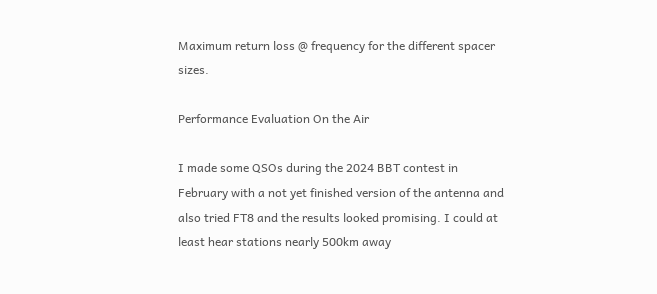Maximum return loss @ frequency for the different spacer sizes.

Performance Evaluation On the Air

I made some QSOs during the 2024 BBT contest in February with a not yet finished version of the antenna and also tried FT8 and the results looked promising. I could at least hear stations nearly 500km away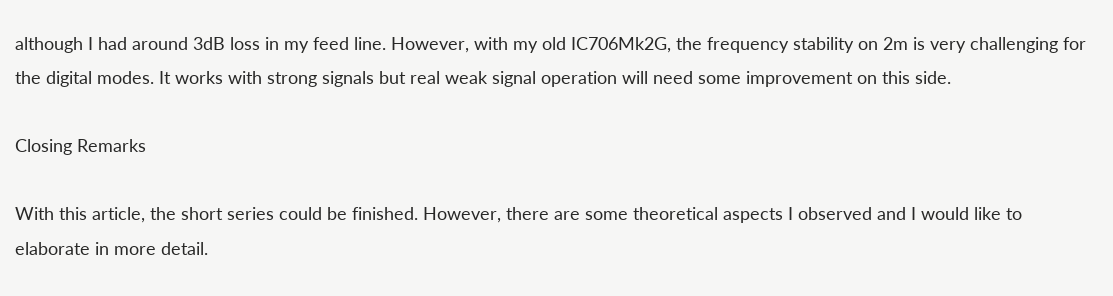although I had around 3dB loss in my feed line. However, with my old IC706Mk2G, the frequency stability on 2m is very challenging for the digital modes. It works with strong signals but real weak signal operation will need some improvement on this side.

Closing Remarks

With this article, the short series could be finished. However, there are some theoretical aspects I observed and I would like to elaborate in more detail.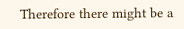Therefore there might be a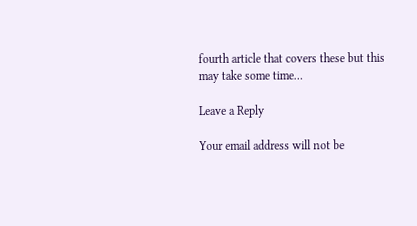fourth article that covers these but this may take some time…

Leave a Reply

Your email address will not be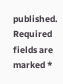published. Required fields are marked *